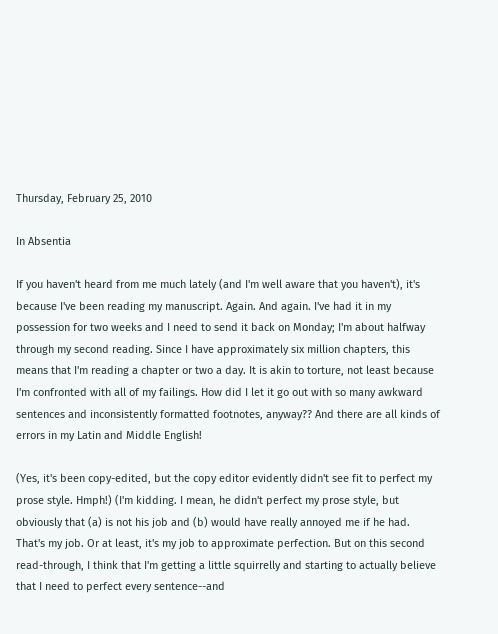Thursday, February 25, 2010

In Absentia

If you haven't heard from me much lately (and I'm well aware that you haven't), it's because I've been reading my manuscript. Again. And again. I've had it in my possession for two weeks and I need to send it back on Monday; I'm about halfway through my second reading. Since I have approximately six million chapters, this means that I'm reading a chapter or two a day. It is akin to torture, not least because I'm confronted with all of my failings. How did I let it go out with so many awkward sentences and inconsistently formatted footnotes, anyway?? And there are all kinds of errors in my Latin and Middle English!

(Yes, it's been copy-edited, but the copy editor evidently didn't see fit to perfect my prose style. Hmph!) (I'm kidding. I mean, he didn't perfect my prose style, but obviously that (a) is not his job and (b) would have really annoyed me if he had. That's my job. Or at least, it's my job to approximate perfection. But on this second read-through, I think that I'm getting a little squirrelly and starting to actually believe that I need to perfect every sentence--and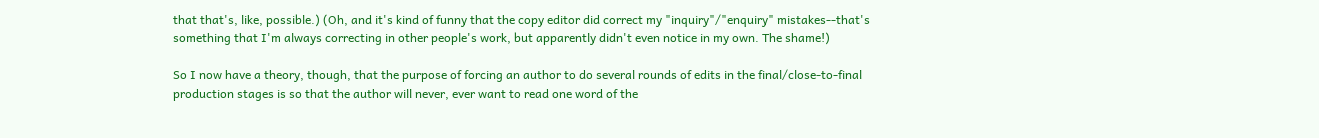that that's, like, possible.) (Oh, and it's kind of funny that the copy editor did correct my "inquiry"/"enquiry" mistakes--that's something that I'm always correcting in other people's work, but apparently didn't even notice in my own. The shame!)

So I now have a theory, though, that the purpose of forcing an author to do several rounds of edits in the final/close-to-final production stages is so that the author will never, ever want to read one word of the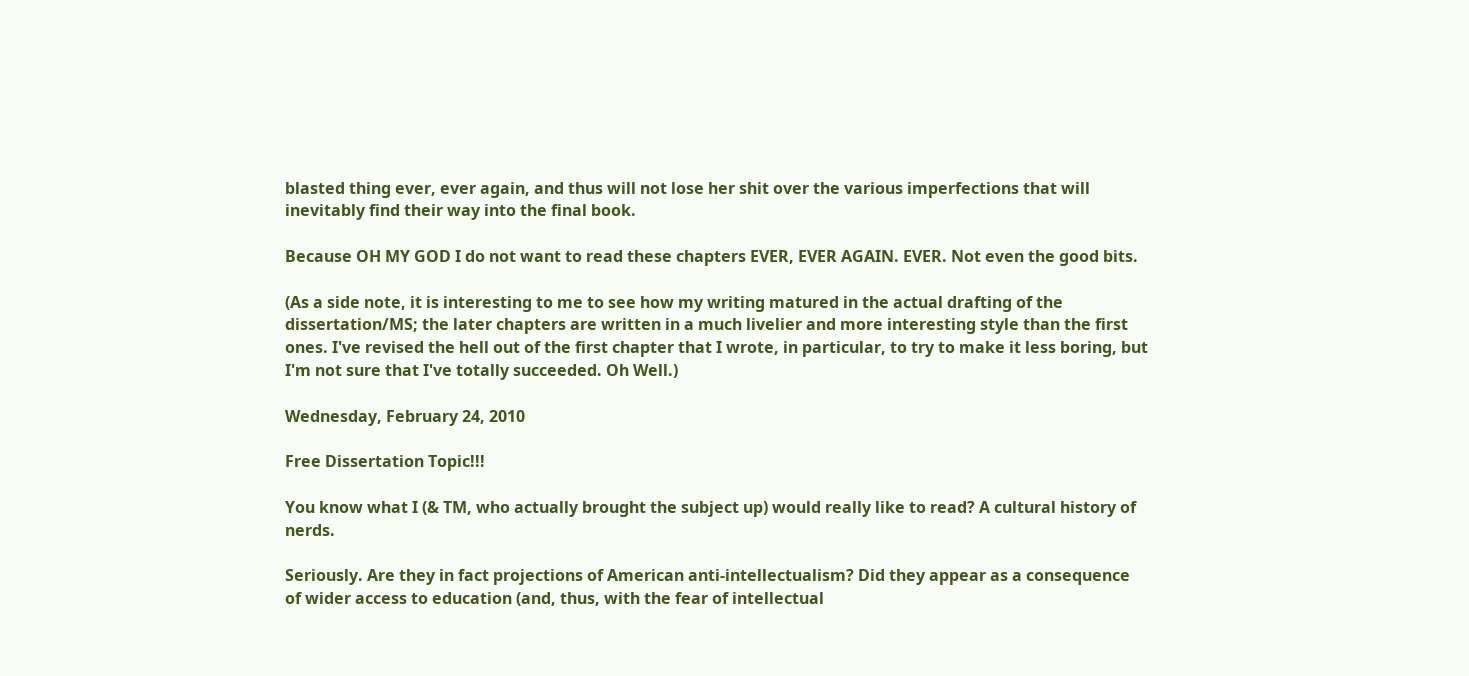blasted thing ever, ever again, and thus will not lose her shit over the various imperfections that will inevitably find their way into the final book.

Because OH MY GOD I do not want to read these chapters EVER, EVER AGAIN. EVER. Not even the good bits.

(As a side note, it is interesting to me to see how my writing matured in the actual drafting of the dissertation/MS; the later chapters are written in a much livelier and more interesting style than the first ones. I've revised the hell out of the first chapter that I wrote, in particular, to try to make it less boring, but I'm not sure that I've totally succeeded. Oh Well.)

Wednesday, February 24, 2010

Free Dissertation Topic!!!

You know what I (& TM, who actually brought the subject up) would really like to read? A cultural history of nerds.

Seriously. Are they in fact projections of American anti-intellectualism? Did they appear as a consequence of wider access to education (and, thus, with the fear of intellectual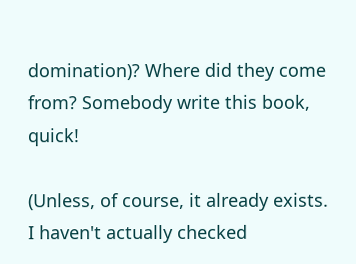domination)? Where did they come from? Somebody write this book, quick!

(Unless, of course, it already exists. I haven't actually checked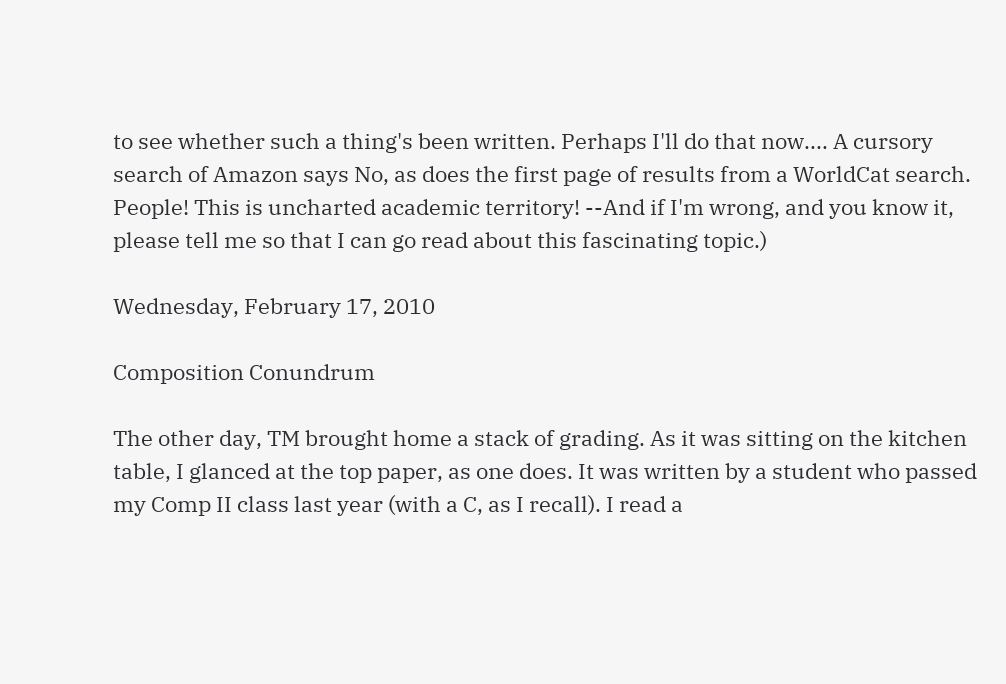to see whether such a thing's been written. Perhaps I'll do that now.... A cursory search of Amazon says No, as does the first page of results from a WorldCat search. People! This is uncharted academic territory! --And if I'm wrong, and you know it, please tell me so that I can go read about this fascinating topic.)

Wednesday, February 17, 2010

Composition Conundrum

The other day, TM brought home a stack of grading. As it was sitting on the kitchen table, I glanced at the top paper, as one does. It was written by a student who passed my Comp II class last year (with a C, as I recall). I read a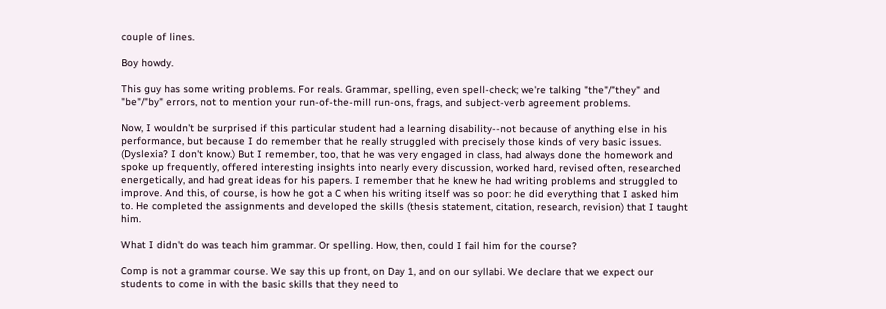couple of lines.

Boy howdy.

This guy has some writing problems. For reals. Grammar, spelling, even spell-check; we're talking "the"/"they" and "be"/"by" errors, not to mention your run-of-the-mill run-ons, frags, and subject-verb agreement problems.

Now, I wouldn't be surprised if this particular student had a learning disability--not because of anything else in his performance, but because I do remember that he really struggled with precisely those kinds of very basic issues. (Dyslexia? I don't know.) But I remember, too, that he was very engaged in class, had always done the homework and spoke up frequently, offered interesting insights into nearly every discussion, worked hard, revised often, researched energetically, and had great ideas for his papers. I remember that he knew he had writing problems and struggled to improve. And this, of course, is how he got a C when his writing itself was so poor: he did everything that I asked him to. He completed the assignments and developed the skills (thesis statement, citation, research, revision) that I taught him.

What I didn't do was teach him grammar. Or spelling. How, then, could I fail him for the course?

Comp is not a grammar course. We say this up front, on Day 1, and on our syllabi. We declare that we expect our students to come in with the basic skills that they need to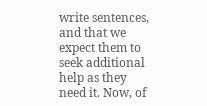write sentences, and that we expect them to seek additional help as they need it. Now, of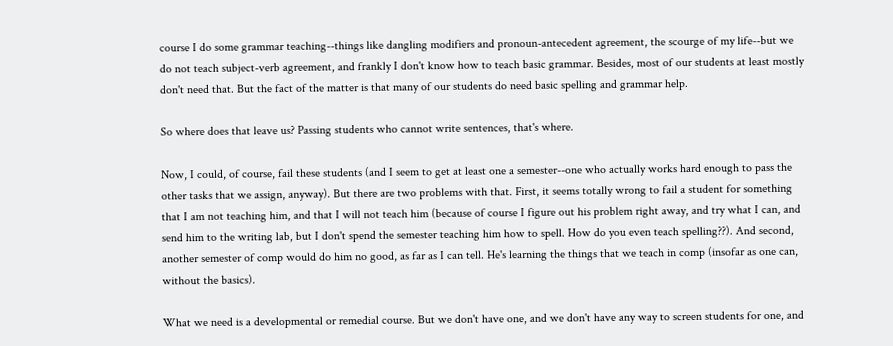course I do some grammar teaching--things like dangling modifiers and pronoun-antecedent agreement, the scourge of my life--but we do not teach subject-verb agreement, and frankly I don't know how to teach basic grammar. Besides, most of our students at least mostly don't need that. But the fact of the matter is that many of our students do need basic spelling and grammar help.

So where does that leave us? Passing students who cannot write sentences, that's where.

Now, I could, of course, fail these students (and I seem to get at least one a semester--one who actually works hard enough to pass the other tasks that we assign, anyway). But there are two problems with that. First, it seems totally wrong to fail a student for something that I am not teaching him, and that I will not teach him (because of course I figure out his problem right away, and try what I can, and send him to the writing lab, but I don't spend the semester teaching him how to spell. How do you even teach spelling??). And second, another semester of comp would do him no good, as far as I can tell. He's learning the things that we teach in comp (insofar as one can, without the basics).

What we need is a developmental or remedial course. But we don't have one, and we don't have any way to screen students for one, and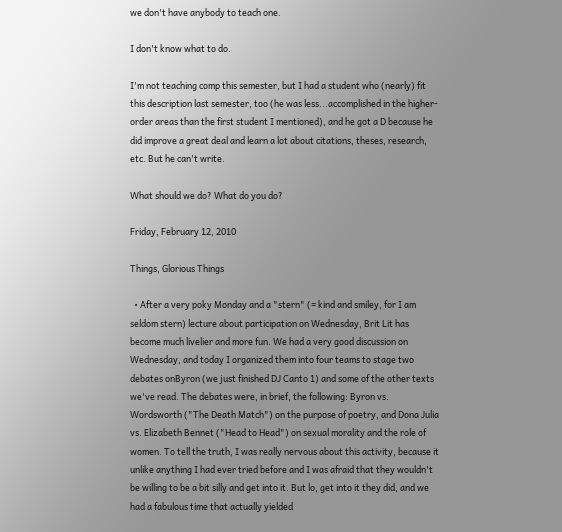we don't have anybody to teach one.

I don't know what to do.

I'm not teaching comp this semester, but I had a student who (nearly) fit this description last semester, too (he was less...accomplished in the higher-order areas than the first student I mentioned), and he got a D because he did improve a great deal and learn a lot about citations, theses, research, etc. But he can't write.

What should we do? What do you do?

Friday, February 12, 2010

Things, Glorious Things

  • After a very poky Monday and a "stern" (= kind and smiley, for I am seldom stern) lecture about participation on Wednesday, Brit Lit has become much livelier and more fun. We had a very good discussion on Wednesday, and today I organized them into four teams to stage two debates onByron (we just finished DJ Canto 1) and some of the other texts we've read. The debates were, in brief, the following: Byron vs. Wordsworth ("The Death Match") on the purpose of poetry, and Dona Julia vs. Elizabeth Bennet ("Head to Head") on sexual morality and the role of women. To tell the truth, I was really nervous about this activity, because it unlike anything I had ever tried before and I was afraid that they wouldn't be willing to be a bit silly and get into it. But lo, get into it they did, and we had a fabulous time that actually yielded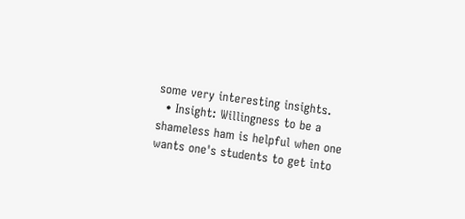some very interesting insights.
  • Insight: Willingness to be a shameless ham is helpful when one wants one's students to get into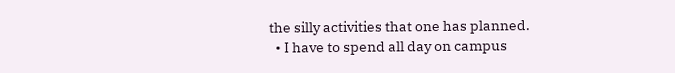the silly activities that one has planned.
  • I have to spend all day on campus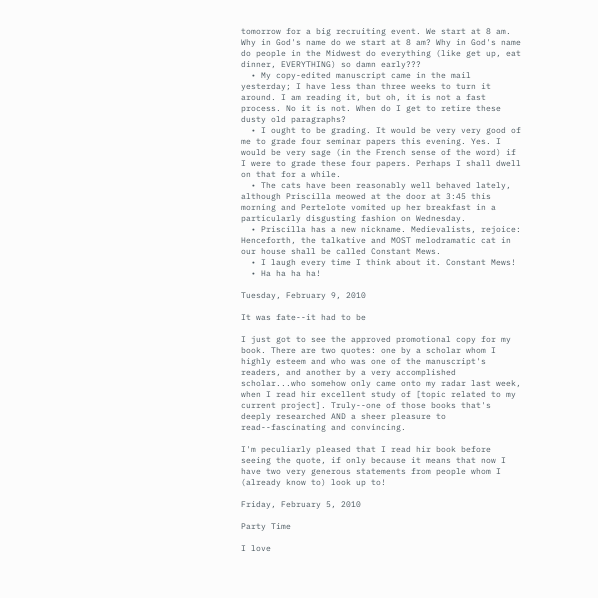tomorrow for a big recruiting event. We start at 8 am. Why in God's name do we start at 8 am? Why in God's name do people in the Midwest do everything (like get up, eat dinner, EVERYTHING) so damn early???
  • My copy-edited manuscript came in the mail yesterday; I have less than three weeks to turn it around. I am reading it, but oh, it is not a fast process. No it is not. When do I get to retire these dusty old paragraphs?
  • I ought to be grading. It would be very very good of me to grade four seminar papers this evening. Yes. I would be very sage (in the French sense of the word) if I were to grade these four papers. Perhaps I shall dwell on that for a while.
  • The cats have been reasonably well behaved lately, although Priscilla meowed at the door at 3:45 this morning and Pertelote vomited up her breakfast in a particularly disgusting fashion on Wednesday.
  • Priscilla has a new nickname. Medievalists, rejoice: Henceforth, the talkative and MOST melodramatic cat in our house shall be called Constant Mews.
  • I laugh every time I think about it. Constant Mews!
  • Ha ha ha ha!

Tuesday, February 9, 2010

It was fate--it had to be

I just got to see the approved promotional copy for my book. There are two quotes: one by a scholar whom I highly esteem and who was one of the manuscript's readers, and another by a very accomplished scholar...who somehow only came onto my radar last week, when I read hir excellent study of [topic related to my current project]. Truly--one of those books that's deeply researched AND a sheer pleasure to read--fascinating and convincing.

I'm peculiarly pleased that I read hir book before seeing the quote, if only because it means that now I have two very generous statements from people whom I (already know to) look up to!

Friday, February 5, 2010

Party Time

I love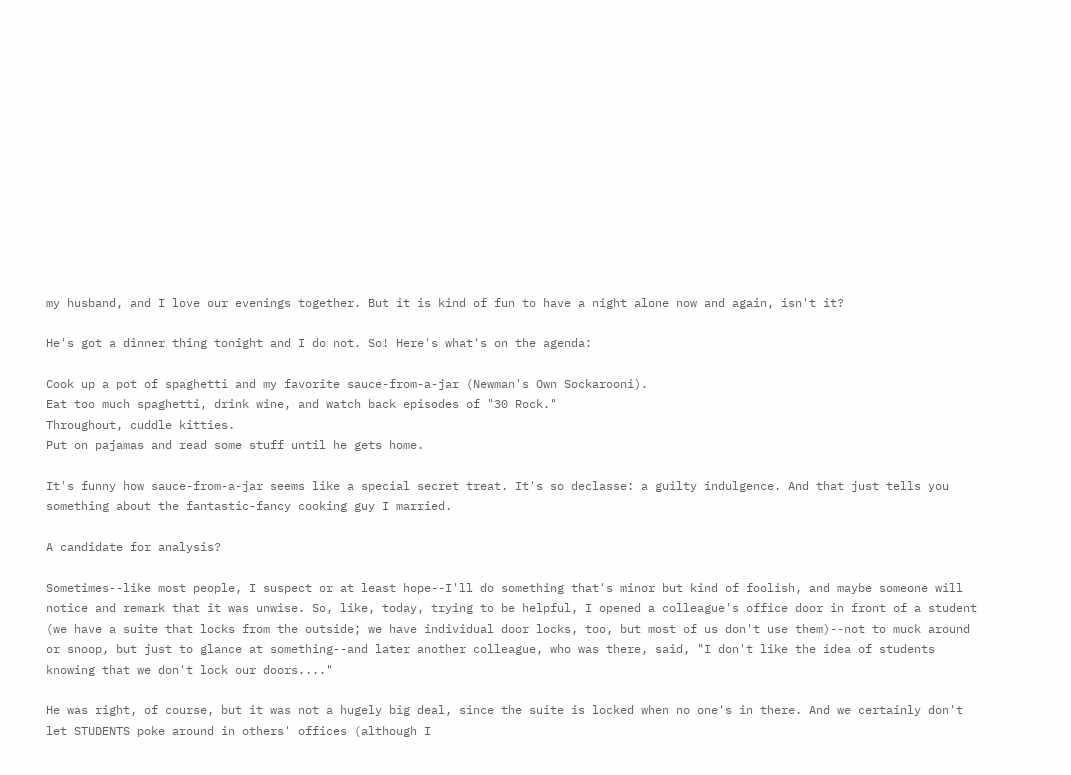my husband, and I love our evenings together. But it is kind of fun to have a night alone now and again, isn't it?

He's got a dinner thing tonight and I do not. So! Here's what's on the agenda:

Cook up a pot of spaghetti and my favorite sauce-from-a-jar (Newman's Own Sockarooni).
Eat too much spaghetti, drink wine, and watch back episodes of "30 Rock."
Throughout, cuddle kitties.
Put on pajamas and read some stuff until he gets home.

It's funny how sauce-from-a-jar seems like a special secret treat. It's so declasse: a guilty indulgence. And that just tells you something about the fantastic-fancy cooking guy I married.

A candidate for analysis?

Sometimes--like most people, I suspect or at least hope--I'll do something that's minor but kind of foolish, and maybe someone will notice and remark that it was unwise. So, like, today, trying to be helpful, I opened a colleague's office door in front of a student (we have a suite that locks from the outside; we have individual door locks, too, but most of us don't use them)--not to muck around or snoop, but just to glance at something--and later another colleague, who was there, said, "I don't like the idea of students knowing that we don't lock our doors...."

He was right, of course, but it was not a hugely big deal, since the suite is locked when no one's in there. And we certainly don't let STUDENTS poke around in others' offices (although I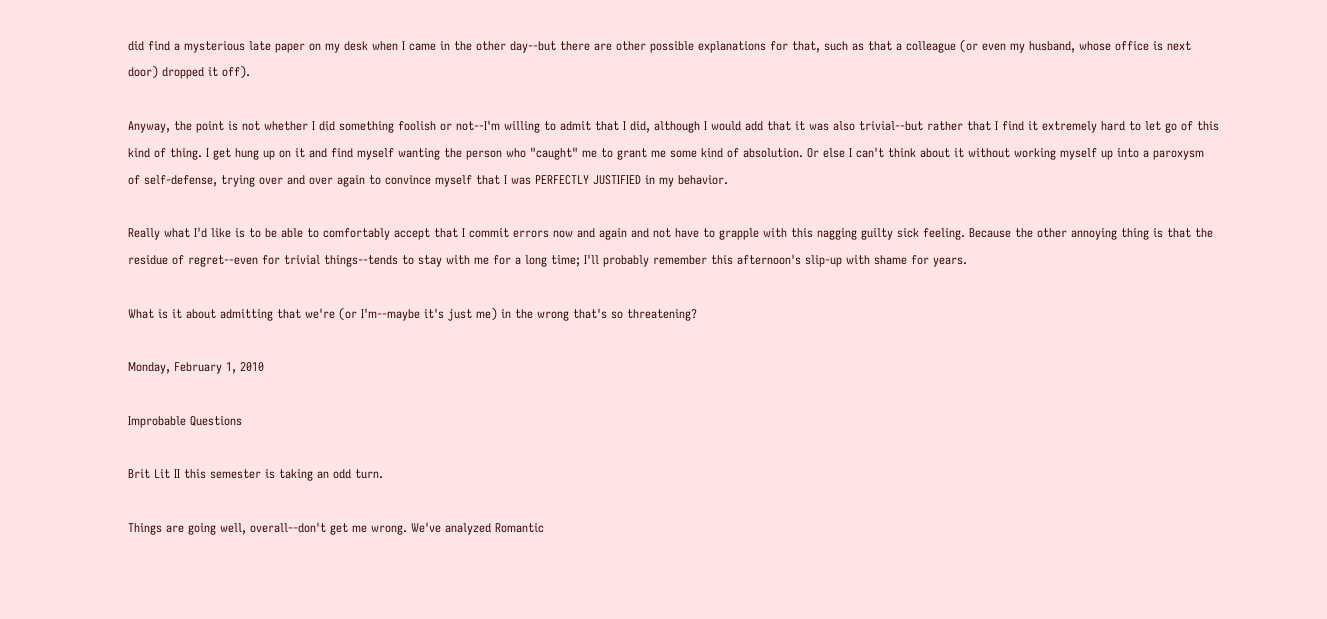did find a mysterious late paper on my desk when I came in the other day--but there are other possible explanations for that, such as that a colleague (or even my husband, whose office is next door) dropped it off).

Anyway, the point is not whether I did something foolish or not--I'm willing to admit that I did, although I would add that it was also trivial--but rather that I find it extremely hard to let go of this kind of thing. I get hung up on it and find myself wanting the person who "caught" me to grant me some kind of absolution. Or else I can't think about it without working myself up into a paroxysm of self-defense, trying over and over again to convince myself that I was PERFECTLY JUSTIFIED in my behavior.

Really what I'd like is to be able to comfortably accept that I commit errors now and again and not have to grapple with this nagging guilty sick feeling. Because the other annoying thing is that the residue of regret--even for trivial things--tends to stay with me for a long time; I'll probably remember this afternoon's slip-up with shame for years.

What is it about admitting that we're (or I'm--maybe it's just me) in the wrong that's so threatening?

Monday, February 1, 2010

Improbable Questions

Brit Lit II this semester is taking an odd turn.

Things are going well, overall--don't get me wrong. We've analyzed Romantic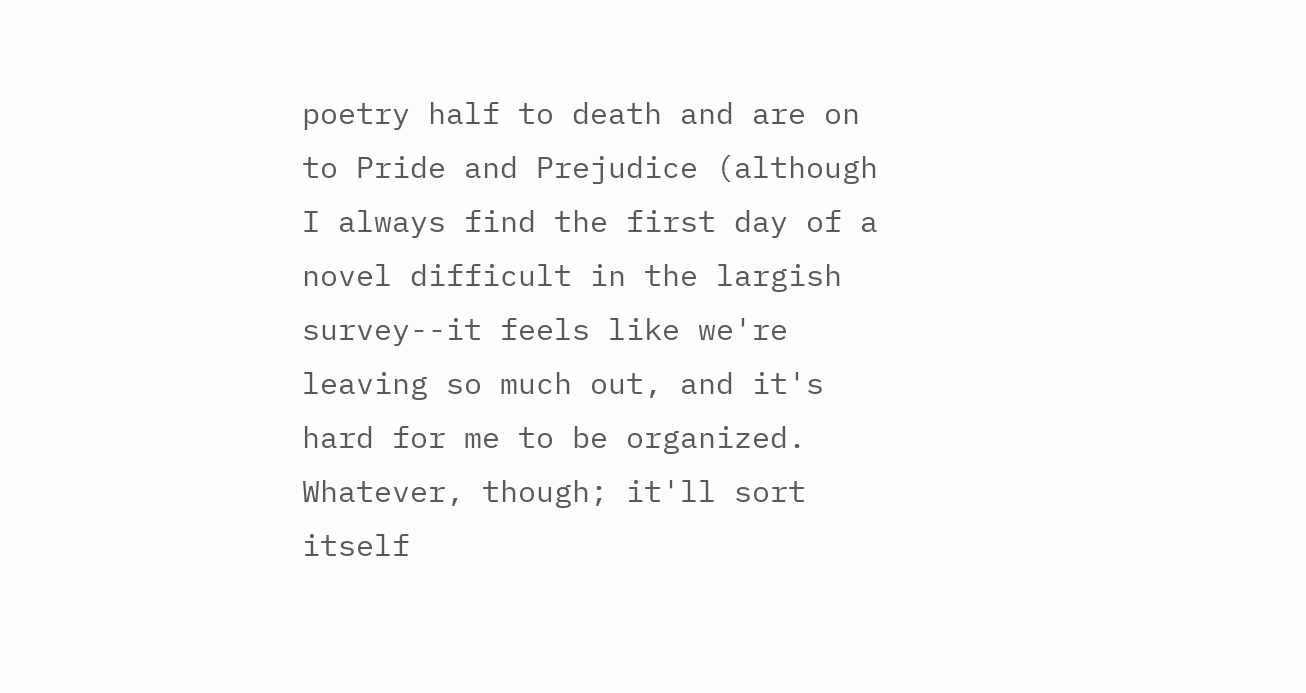poetry half to death and are on to Pride and Prejudice (although I always find the first day of a novel difficult in the largish survey--it feels like we're leaving so much out, and it's hard for me to be organized. Whatever, though; it'll sort itself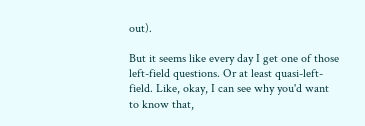out).

But it seems like every day I get one of those left-field questions. Or at least quasi-left-field. Like, okay, I can see why you'd want to know that,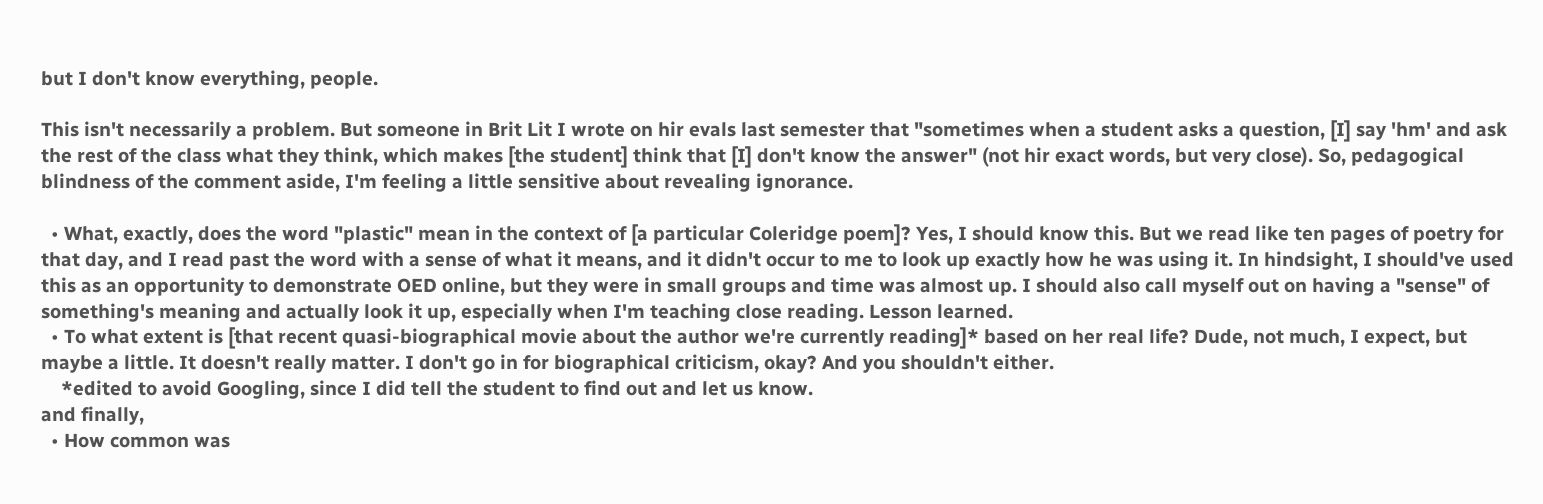but I don't know everything, people.

This isn't necessarily a problem. But someone in Brit Lit I wrote on hir evals last semester that "sometimes when a student asks a question, [I] say 'hm' and ask the rest of the class what they think, which makes [the student] think that [I] don't know the answer" (not hir exact words, but very close). So, pedagogical blindness of the comment aside, I'm feeling a little sensitive about revealing ignorance.

  • What, exactly, does the word "plastic" mean in the context of [a particular Coleridge poem]? Yes, I should know this. But we read like ten pages of poetry for that day, and I read past the word with a sense of what it means, and it didn't occur to me to look up exactly how he was using it. In hindsight, I should've used this as an opportunity to demonstrate OED online, but they were in small groups and time was almost up. I should also call myself out on having a "sense" of something's meaning and actually look it up, especially when I'm teaching close reading. Lesson learned.
  • To what extent is [that recent quasi-biographical movie about the author we're currently reading]* based on her real life? Dude, not much, I expect, but maybe a little. It doesn't really matter. I don't go in for biographical criticism, okay? And you shouldn't either.
    *edited to avoid Googling, since I did tell the student to find out and let us know.
and finally,
  • How common was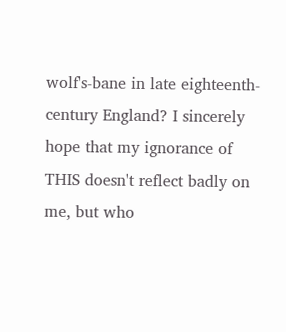wolf's-bane in late eighteenth-century England? I sincerely hope that my ignorance of THIS doesn't reflect badly on me, but who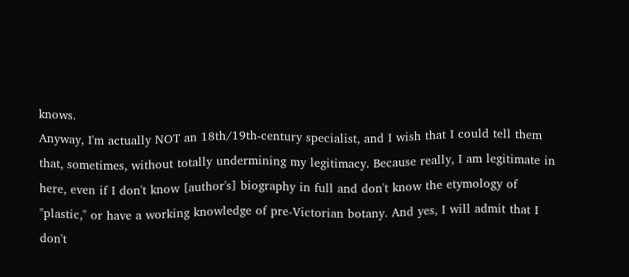knows.
Anyway, I'm actually NOT an 18th/19th-century specialist, and I wish that I could tell them that, sometimes, without totally undermining my legitimacy. Because really, I am legitimate in here, even if I don't know [author's] biography in full and don't know the etymology of "plastic," or have a working knowledge of pre-Victorian botany. And yes, I will admit that I don't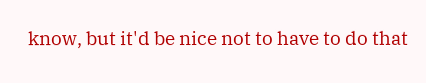know, but it'd be nice not to have to do that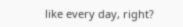like every day, right?